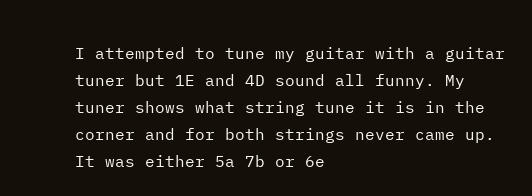I attempted to tune my guitar with a guitar tuner but 1E and 4D sound all funny. My tuner shows what string tune it is in the corner and for both strings never came up. It was either 5a 7b or 6e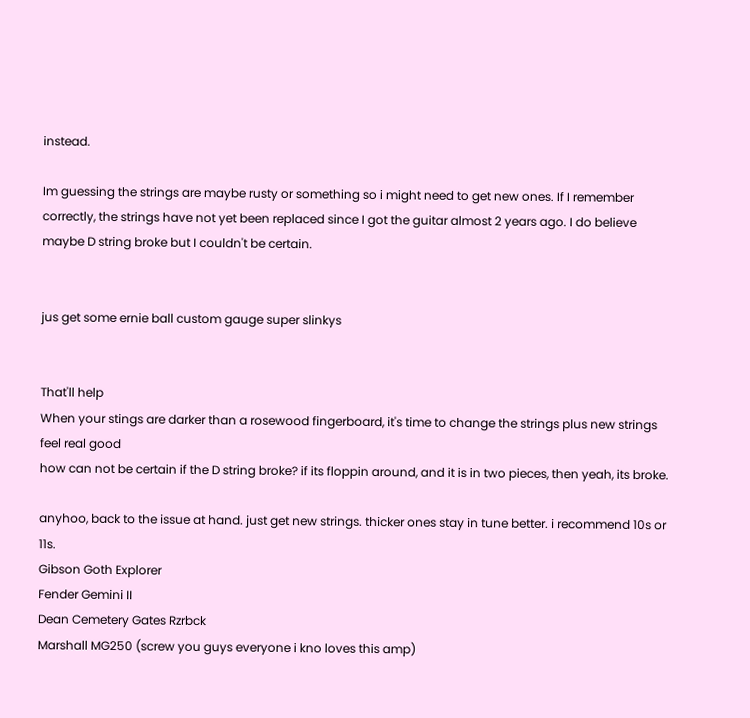instead.

Im guessing the strings are maybe rusty or something so i might need to get new ones. If I remember correctly, the strings have not yet been replaced since I got the guitar almost 2 years ago. I do believe maybe D string broke but I couldn't be certain.


jus get some ernie ball custom gauge super slinkys


That'll help
When your stings are darker than a rosewood fingerboard, it's time to change the strings plus new strings feel real good
how can not be certain if the D string broke? if its floppin around, and it is in two pieces, then yeah, its broke.

anyhoo, back to the issue at hand. just get new strings. thicker ones stay in tune better. i recommend 10s or 11s.
Gibson Goth Explorer
Fender Gemini II
Dean Cemetery Gates Rzrbck
Marshall MG250 (screw you guys everyone i kno loves this amp)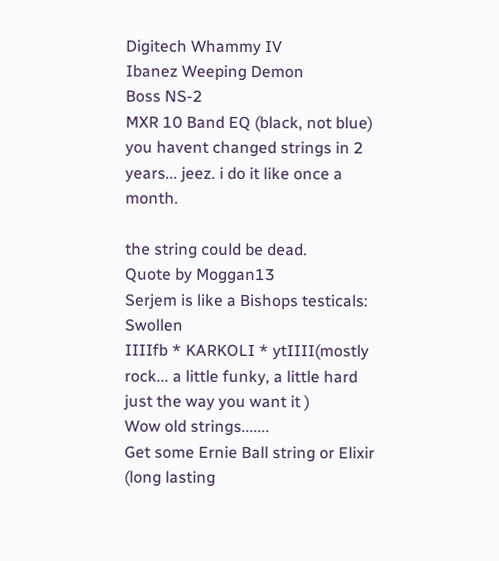Digitech Whammy IV
Ibanez Weeping Demon
Boss NS-2
MXR 10 Band EQ (black, not blue)
you havent changed strings in 2 years... jeez. i do it like once a month.

the string could be dead.
Quote by Moggan13
Serjem is like a Bishops testicals: Swollen
IIIIfb * KARKOLI * ytIIII(mostly rock... a little funky, a little hard just the way you want it )
Wow old strings.......
Get some Ernie Ball string or Elixir (long lasting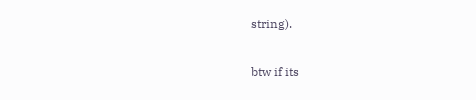string).

btw if its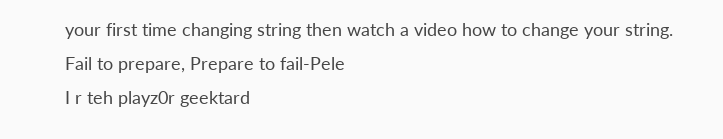your first time changing string then watch a video how to change your string.
Fail to prepare, Prepare to fail-Pele
I r teh playz0r geektard